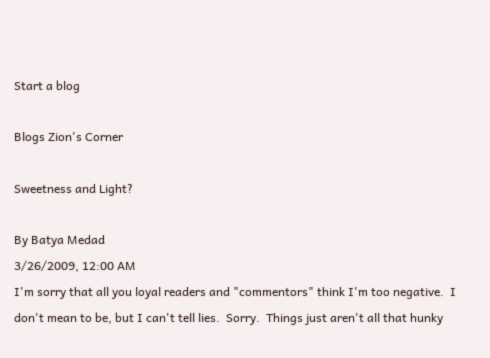Start a blog

Blogs Zion's Corner

Sweetness and Light?

By Batya Medad
3/26/2009, 12:00 AM
I'm sorry that all you loyal readers and "commentors" think I'm too negative.  I don't mean to be, but I can't tell lies.  Sorry.  Things just aren't all that hunky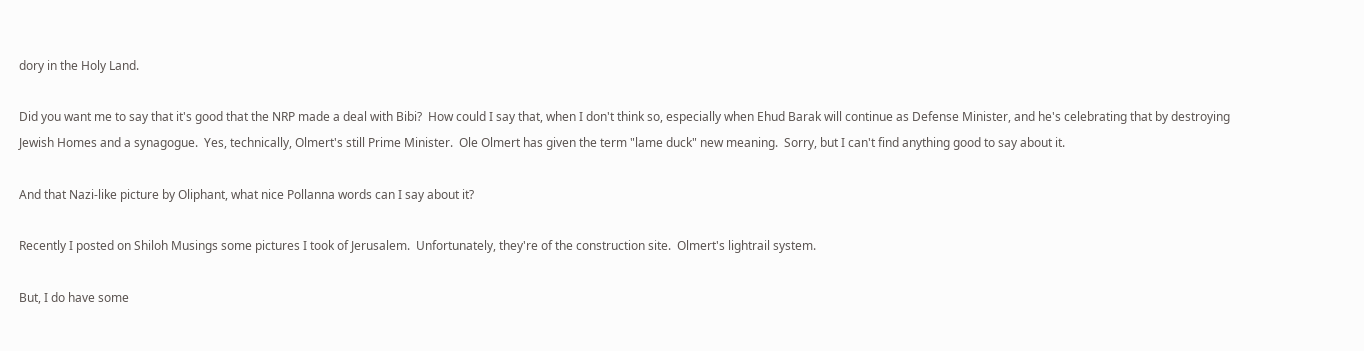dory in the Holy Land.

Did you want me to say that it's good that the NRP made a deal with Bibi?  How could I say that, when I don't think so, especially when Ehud Barak will continue as Defense Minister, and he's celebrating that by destroying Jewish Homes and a synagogue.  Yes, technically, Olmert's still Prime Minister.  Ole Olmert has given the term "lame duck" new meaning.  Sorry, but I can't find anything good to say about it.

And that Nazi-like picture by Oliphant, what nice Pollanna words can I say about it?

Recently I posted on Shiloh Musings some pictures I took of Jerusalem.  Unfortunately, they're of the construction site.  Olmert's lightrail system.

But, I do have some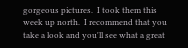gorgeous pictures.  I took them this week up north.  I recommend that you take a look and you'll see what a great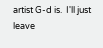artist G-d is.  I'll just leave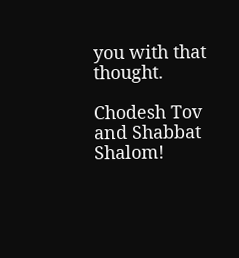you with that thought.

Chodesh Tov and Shabbat Shalom!